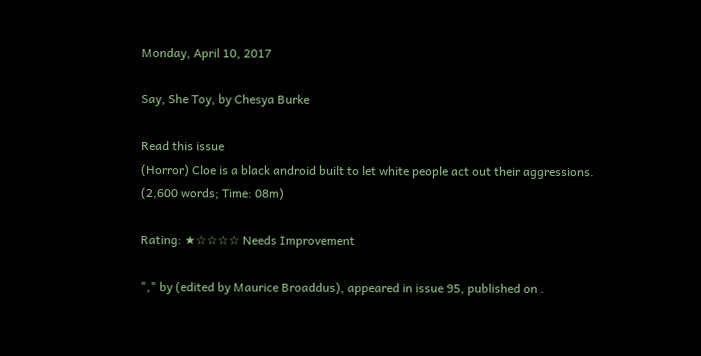Monday, April 10, 2017

Say, She Toy, by Chesya Burke

Read this issue
(Horror) Cloe is a black android built to let white people act out their aggressions. (2,600 words; Time: 08m)

Rating: ★☆☆☆☆ Needs Improvement

"," by (edited by Maurice Broaddus), appeared in issue 95, published on .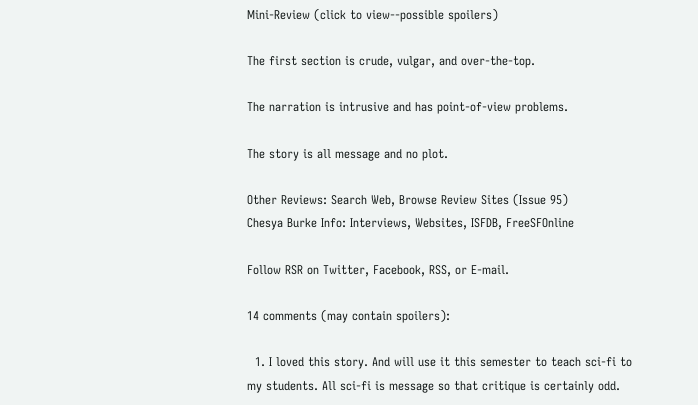Mini-Review (click to view--possible spoilers)

The first section is crude, vulgar, and over-the-top.

The narration is intrusive and has point-of-view problems.

The story is all message and no plot.

Other Reviews: Search Web, Browse Review Sites (Issue 95)
Chesya Burke Info: Interviews, Websites, ISFDB, FreeSFOnline

Follow RSR on Twitter, Facebook, RSS, or E-mail.

14 comments (may contain spoilers):

  1. I loved this story. And will use it this semester to teach sci-fi to my students. All sci-fi is message so that critique is certainly odd.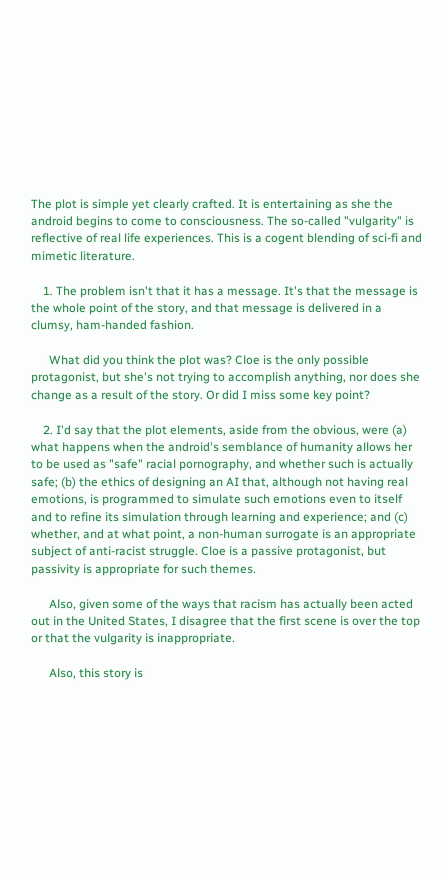The plot is simple yet clearly crafted. It is entertaining as she the android begins to come to consciousness. The so-called "vulgarity" is reflective of real life experiences. This is a cogent blending of sci-fi and mimetic literature.

    1. The problem isn't that it has a message. It's that the message is the whole point of the story, and that message is delivered in a clumsy, ham-handed fashion.

      What did you think the plot was? Cloe is the only possible protagonist, but she's not trying to accomplish anything, nor does she change as a result of the story. Or did I miss some key point?

    2. I'd say that the plot elements, aside from the obvious, were (a) what happens when the android's semblance of humanity allows her to be used as "safe" racial pornography, and whether such is actually safe; (b) the ethics of designing an AI that, although not having real emotions, is programmed to simulate such emotions even to itself and to refine its simulation through learning and experience; and (c) whether, and at what point, a non-human surrogate is an appropriate subject of anti-racist struggle. Cloe is a passive protagonist, but passivity is appropriate for such themes.

      Also, given some of the ways that racism has actually been acted out in the United States, I disagree that the first scene is over the top or that the vulgarity is inappropriate.

      Also, this story is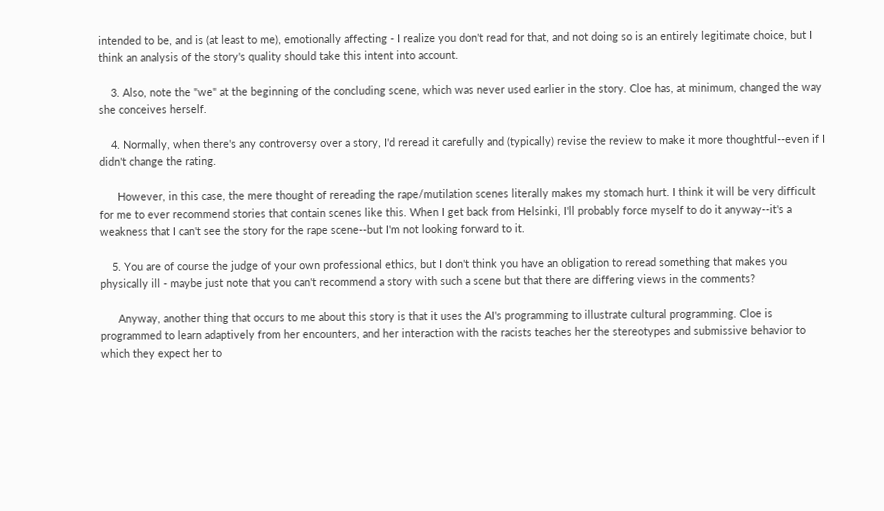intended to be, and is (at least to me), emotionally affecting - I realize you don't read for that, and not doing so is an entirely legitimate choice, but I think an analysis of the story's quality should take this intent into account.

    3. Also, note the "we" at the beginning of the concluding scene, which was never used earlier in the story. Cloe has, at minimum, changed the way she conceives herself.

    4. Normally, when there's any controversy over a story, I'd reread it carefully and (typically) revise the review to make it more thoughtful--even if I didn't change the rating.

      However, in this case, the mere thought of rereading the rape/mutilation scenes literally makes my stomach hurt. I think it will be very difficult for me to ever recommend stories that contain scenes like this. When I get back from Helsinki, I'll probably force myself to do it anyway--it's a weakness that I can't see the story for the rape scene--but I'm not looking forward to it.

    5. You are of course the judge of your own professional ethics, but I don't think you have an obligation to reread something that makes you physically ill - maybe just note that you can't recommend a story with such a scene but that there are differing views in the comments?

      Anyway, another thing that occurs to me about this story is that it uses the AI's programming to illustrate cultural programming. Cloe is programmed to learn adaptively from her encounters, and her interaction with the racists teaches her the stereotypes and submissive behavior to which they expect her to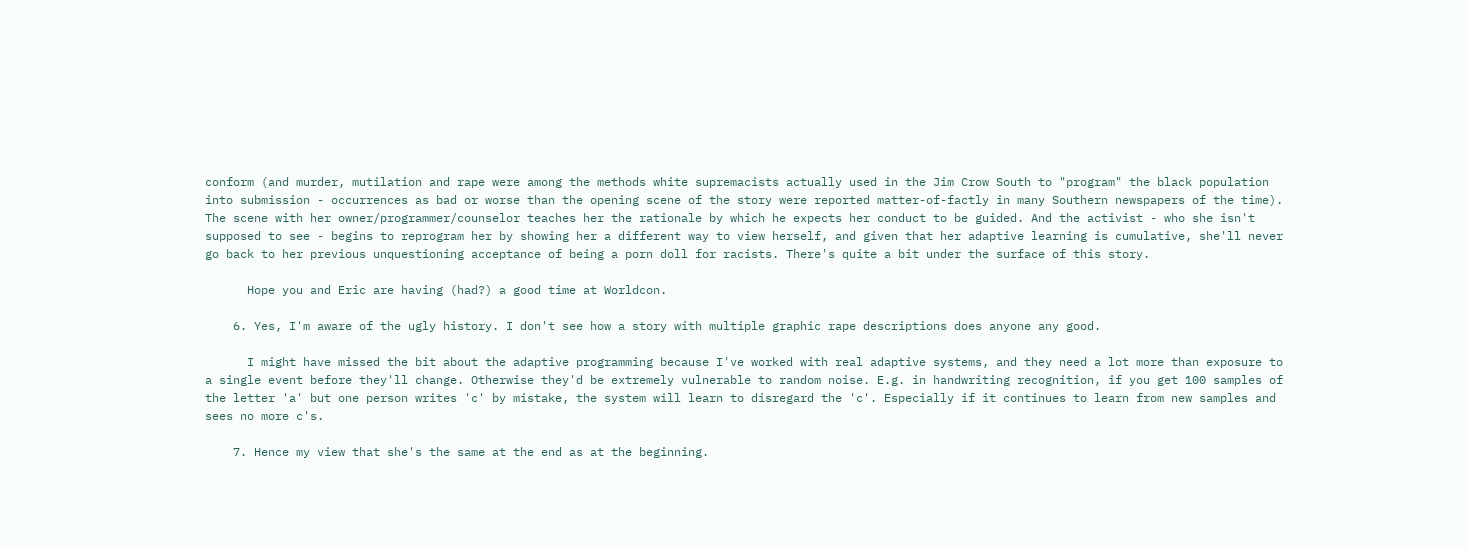conform (and murder, mutilation and rape were among the methods white supremacists actually used in the Jim Crow South to "program" the black population into submission - occurrences as bad or worse than the opening scene of the story were reported matter-of-factly in many Southern newspapers of the time). The scene with her owner/programmer/counselor teaches her the rationale by which he expects her conduct to be guided. And the activist - who she isn't supposed to see - begins to reprogram her by showing her a different way to view herself, and given that her adaptive learning is cumulative, she'll never go back to her previous unquestioning acceptance of being a porn doll for racists. There's quite a bit under the surface of this story.

      Hope you and Eric are having (had?) a good time at Worldcon.

    6. Yes, I'm aware of the ugly history. I don't see how a story with multiple graphic rape descriptions does anyone any good.

      I might have missed the bit about the adaptive programming because I've worked with real adaptive systems, and they need a lot more than exposure to a single event before they'll change. Otherwise they'd be extremely vulnerable to random noise. E.g. in handwriting recognition, if you get 100 samples of the letter 'a' but one person writes 'c' by mistake, the system will learn to disregard the 'c'. Especially if it continues to learn from new samples and sees no more c's.

    7. Hence my view that she's the same at the end as at the beginning.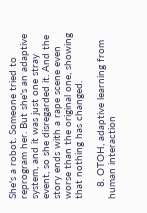She's a robot. Someone tried to reprogram her. But she's an adaptive system, and it was just one stray event, so she disregarded it. And the story ends with a rape scene even worse than the original one, showing that nothing has changed.

    8. OTOH, adaptive learning from human interaction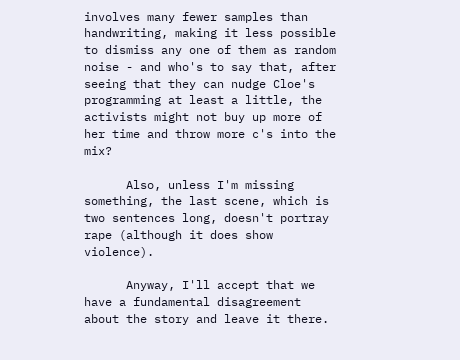involves many fewer samples than handwriting, making it less possible to dismiss any one of them as random noise - and who's to say that, after seeing that they can nudge Cloe's programming at least a little, the activists might not buy up more of her time and throw more c's into the mix?

      Also, unless I'm missing something, the last scene, which is two sentences long, doesn't portray rape (although it does show violence).

      Anyway, I'll accept that we have a fundamental disagreement about the story and leave it there.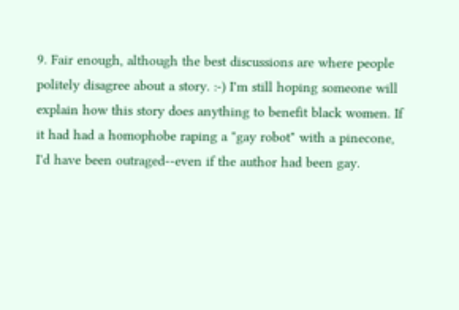9. Fair enough, although the best discussions are where people politely disagree about a story. :-) I'm still hoping someone will explain how this story does anything to benefit black women. If it had had a homophobe raping a "gay robot" with a pinecone, I'd have been outraged--even if the author had been gay.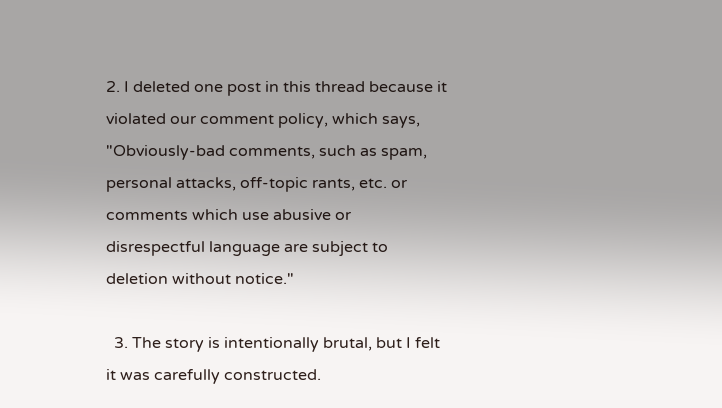2. I deleted one post in this thread because it violated our comment policy, which says, "Obviously-bad comments, such as spam, personal attacks, off-topic rants, etc. or comments which use abusive or disrespectful language are subject to deletion without notice."

  3. The story is intentionally brutal, but I felt it was carefully constructed.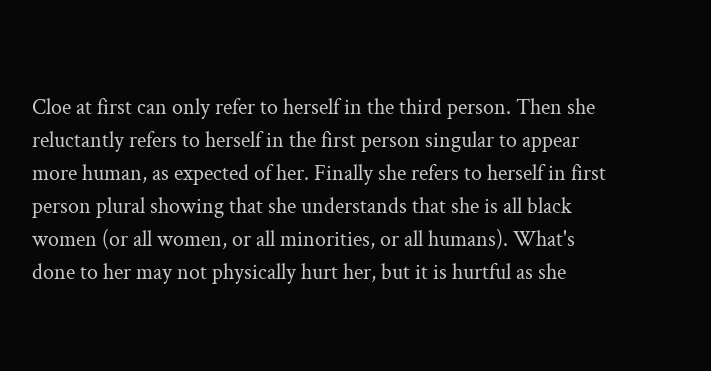Cloe at first can only refer to herself in the third person. Then she reluctantly refers to herself in the first person singular to appear more human, as expected of her. Finally she refers to herself in first person plural showing that she understands that she is all black women (or all women, or all minorities, or all humans). What's done to her may not physically hurt her, but it is hurtful as she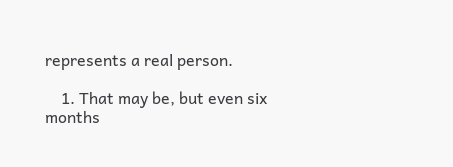represents a real person.

    1. That may be, but even six months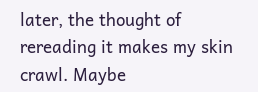later, the thought of rereading it makes my skin crawl. Maybe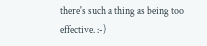there's such a thing as being too effective. :-)